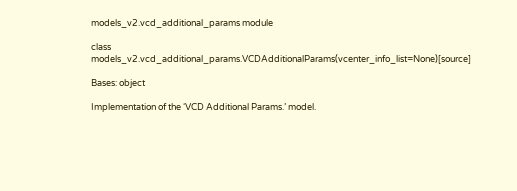models_v2.vcd_additional_params module

class models_v2.vcd_additional_params.VCDAdditionalParams(vcenter_info_list=None)[source]

Bases: object

Implementation of the ‘VCD Additional Params.’ model.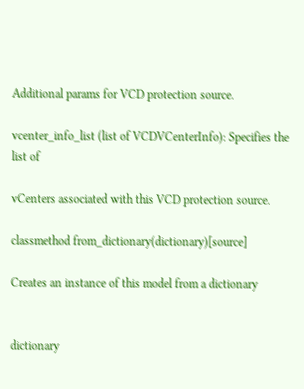Additional params for VCD protection source.

vcenter_info_list (list of VCDVCenterInfo): Specifies the list of

vCenters associated with this VCD protection source.

classmethod from_dictionary(dictionary)[source]

Creates an instance of this model from a dictionary


dictionary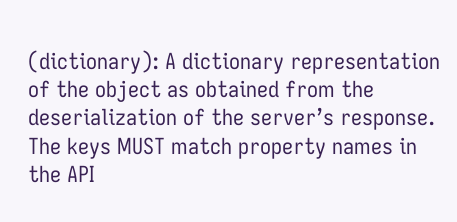(dictionary): A dictionary representation of the object as obtained from the deserialization of the server’s response. The keys MUST match property names in the API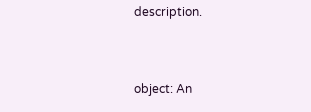description.


object: An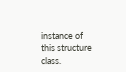instance of this structure class.